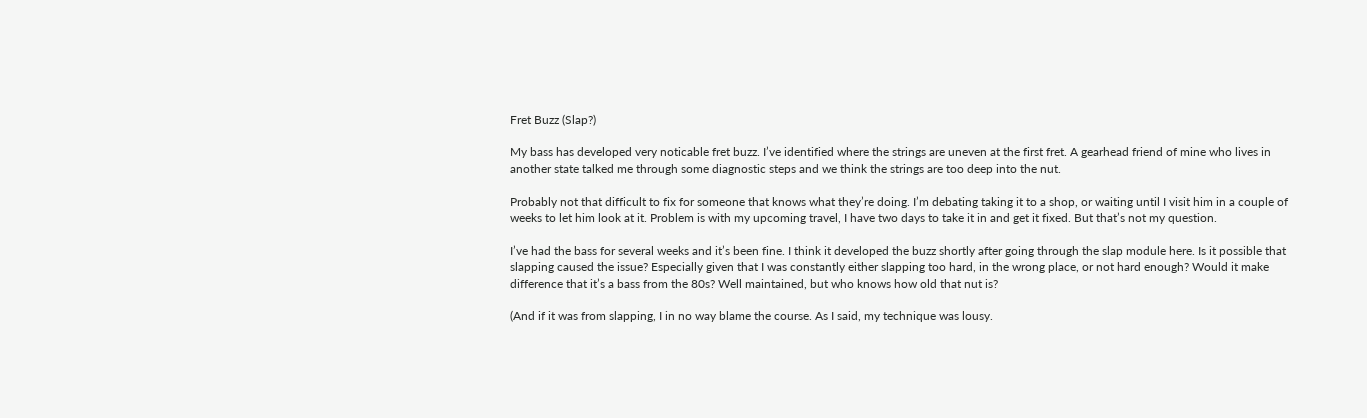Fret Buzz (Slap?)

My bass has developed very noticable fret buzz. I’ve identified where the strings are uneven at the first fret. A gearhead friend of mine who lives in another state talked me through some diagnostic steps and we think the strings are too deep into the nut.

Probably not that difficult to fix for someone that knows what they’re doing. I’m debating taking it to a shop, or waiting until I visit him in a couple of weeks to let him look at it. Problem is with my upcoming travel, I have two days to take it in and get it fixed. But that’s not my question.

I’ve had the bass for several weeks and it’s been fine. I think it developed the buzz shortly after going through the slap module here. Is it possible that slapping caused the issue? Especially given that I was constantly either slapping too hard, in the wrong place, or not hard enough? Would it make difference that it’s a bass from the 80s? Well maintained, but who knows how old that nut is?

(And if it was from slapping, I in no way blame the course. As I said, my technique was lousy.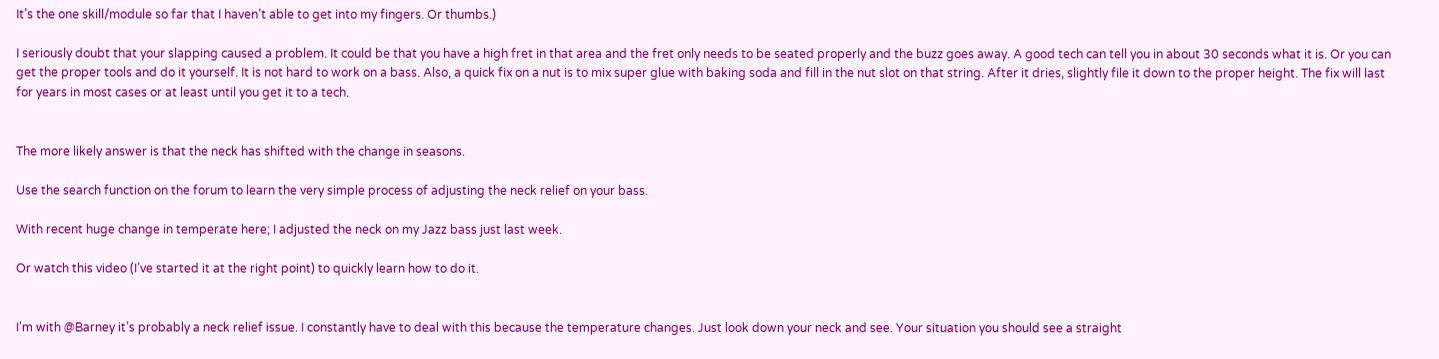It’s the one skill/module so far that I haven’t able to get into my fingers. Or thumbs.)

I seriously doubt that your slapping caused a problem. It could be that you have a high fret in that area and the fret only needs to be seated properly and the buzz goes away. A good tech can tell you in about 30 seconds what it is. Or you can get the proper tools and do it yourself. It is not hard to work on a bass. Also, a quick fix on a nut is to mix super glue with baking soda and fill in the nut slot on that string. After it dries, slightly file it down to the proper height. The fix will last for years in most cases or at least until you get it to a tech.


The more likely answer is that the neck has shifted with the change in seasons.

Use the search function on the forum to learn the very simple process of adjusting the neck relief on your bass.

With recent huge change in temperate here; I adjusted the neck on my Jazz bass just last week.

Or watch this video (I’ve started it at the right point) to quickly learn how to do it.


I’m with @Barney it’s probably a neck relief issue. I constantly have to deal with this because the temperature changes. Just look down your neck and see. Your situation you should see a straight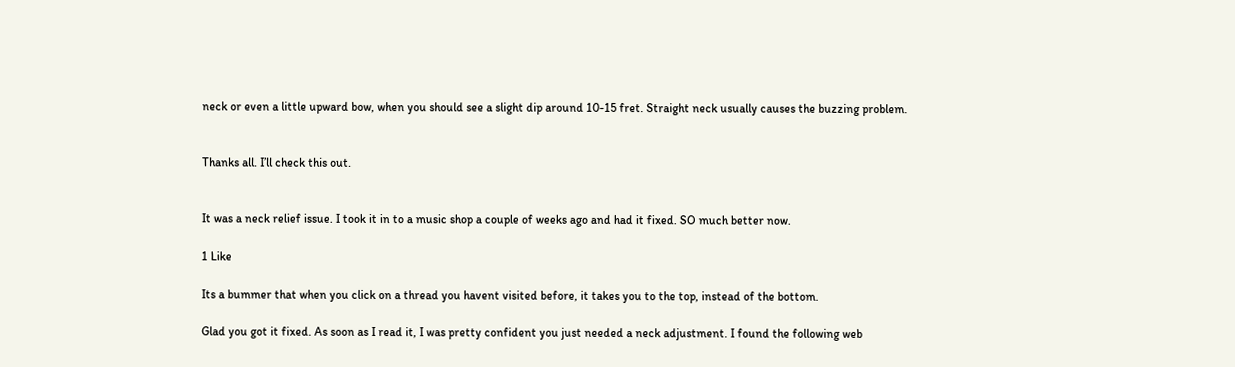neck or even a little upward bow, when you should see a slight dip around 10-15 fret. Straight neck usually causes the buzzing problem.


Thanks all. I’ll check this out.


It was a neck relief issue. I took it in to a music shop a couple of weeks ago and had it fixed. SO much better now.

1 Like

Its a bummer that when you click on a thread you havent visited before, it takes you to the top, instead of the bottom.

Glad you got it fixed. As soon as I read it, I was pretty confident you just needed a neck adjustment. I found the following web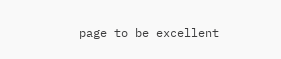page to be excellent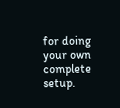for doing your own complete setup.